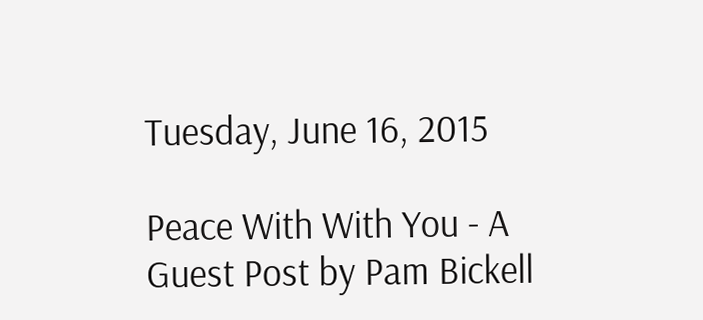Tuesday, June 16, 2015

Peace With With You - A Guest Post by Pam Bickell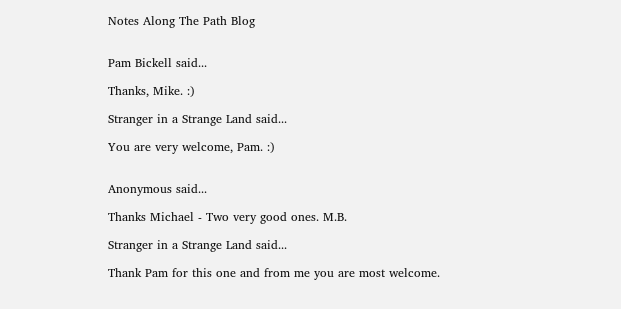Notes Along The Path Blog


Pam Bickell said...

Thanks, Mike. :)

Stranger in a Strange Land said...

You are very welcome, Pam. :)


Anonymous said...

Thanks Michael - Two very good ones. M.B.

Stranger in a Strange Land said...

Thank Pam for this one and from me you are most welcome.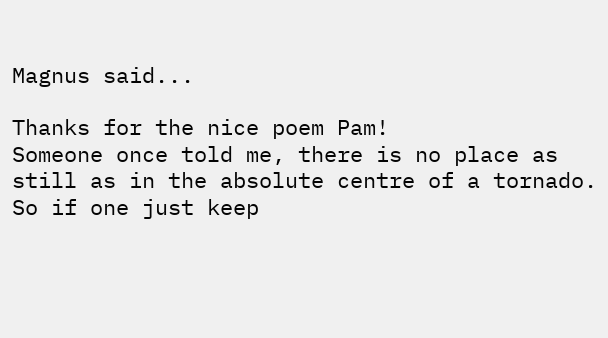Magnus said...

Thanks for the nice poem Pam!
Someone once told me, there is no place as still as in the absolute centre of a tornado. So if one just keep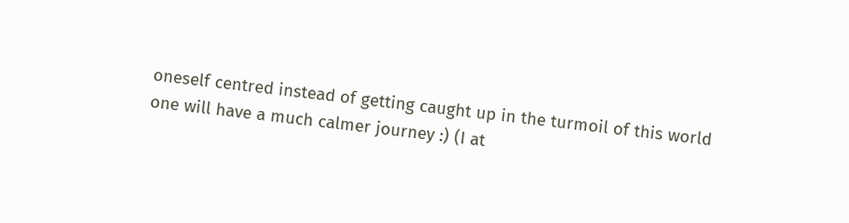oneself centred instead of getting caught up in the turmoil of this world one will have a much calmer journey :) (I at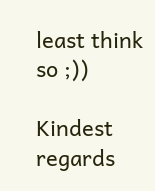least think so ;))

Kindest regards